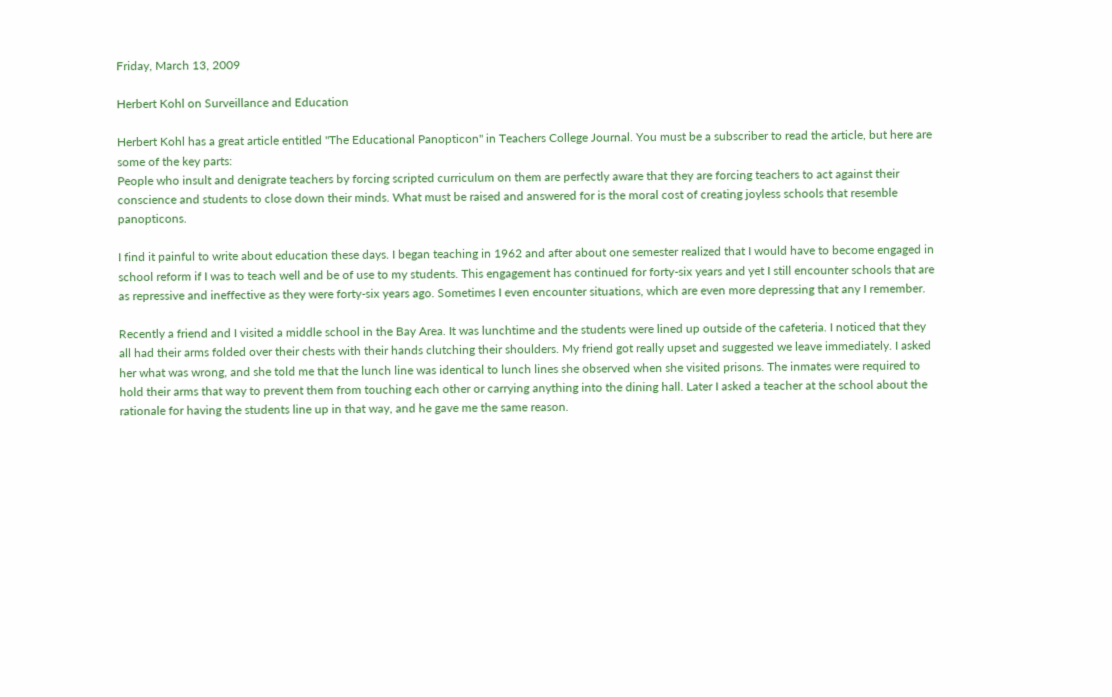Friday, March 13, 2009

Herbert Kohl on Surveillance and Education

Herbert Kohl has a great article entitled "The Educational Panopticon" in Teachers College Journal. You must be a subscriber to read the article, but here are some of the key parts:
People who insult and denigrate teachers by forcing scripted curriculum on them are perfectly aware that they are forcing teachers to act against their conscience and students to close down their minds. What must be raised and answered for is the moral cost of creating joyless schools that resemble panopticons.

I find it painful to write about education these days. I began teaching in 1962 and after about one semester realized that I would have to become engaged in school reform if I was to teach well and be of use to my students. This engagement has continued for forty-six years and yet I still encounter schools that are as repressive and ineffective as they were forty-six years ago. Sometimes I even encounter situations, which are even more depressing that any I remember.

Recently a friend and I visited a middle school in the Bay Area. It was lunchtime and the students were lined up outside of the cafeteria. I noticed that they all had their arms folded over their chests with their hands clutching their shoulders. My friend got really upset and suggested we leave immediately. I asked her what was wrong, and she told me that the lunch line was identical to lunch lines she observed when she visited prisons. The inmates were required to hold their arms that way to prevent them from touching each other or carrying anything into the dining hall. Later I asked a teacher at the school about the rationale for having the students line up in that way, and he gave me the same reason.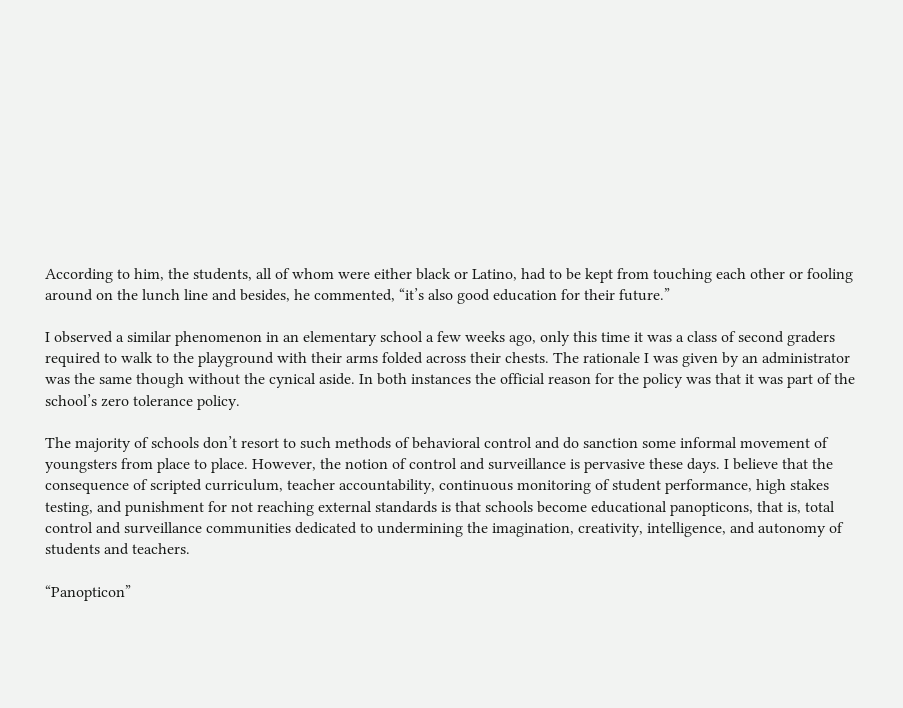According to him, the students, all of whom were either black or Latino, had to be kept from touching each other or fooling around on the lunch line and besides, he commented, “it’s also good education for their future.”

I observed a similar phenomenon in an elementary school a few weeks ago, only this time it was a class of second graders required to walk to the playground with their arms folded across their chests. The rationale I was given by an administrator was the same though without the cynical aside. In both instances the official reason for the policy was that it was part of the school’s zero tolerance policy.

The majority of schools don’t resort to such methods of behavioral control and do sanction some informal movement of youngsters from place to place. However, the notion of control and surveillance is pervasive these days. I believe that the consequence of scripted curriculum, teacher accountability, continuous monitoring of student performance, high stakes testing, and punishment for not reaching external standards is that schools become educational panopticons, that is, total control and surveillance communities dedicated to undermining the imagination, creativity, intelligence, and autonomy of students and teachers.

“Panopticon”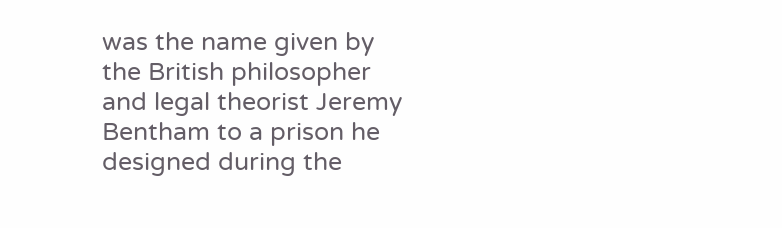was the name given by the British philosopher and legal theorist Jeremy Bentham to a prison he designed during the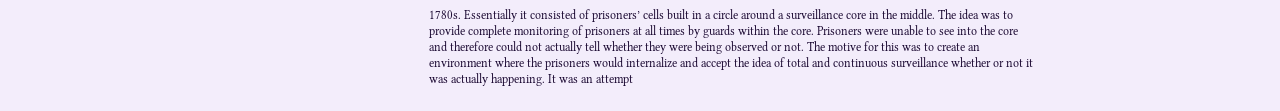1780s. Essentially it consisted of prisoners’ cells built in a circle around a surveillance core in the middle. The idea was to provide complete monitoring of prisoners at all times by guards within the core. Prisoners were unable to see into the core and therefore could not actually tell whether they were being observed or not. The motive for this was to create an environment where the prisoners would internalize and accept the idea of total and continuous surveillance whether or not it was actually happening. It was an attempt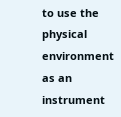to use the physical environment as an instrument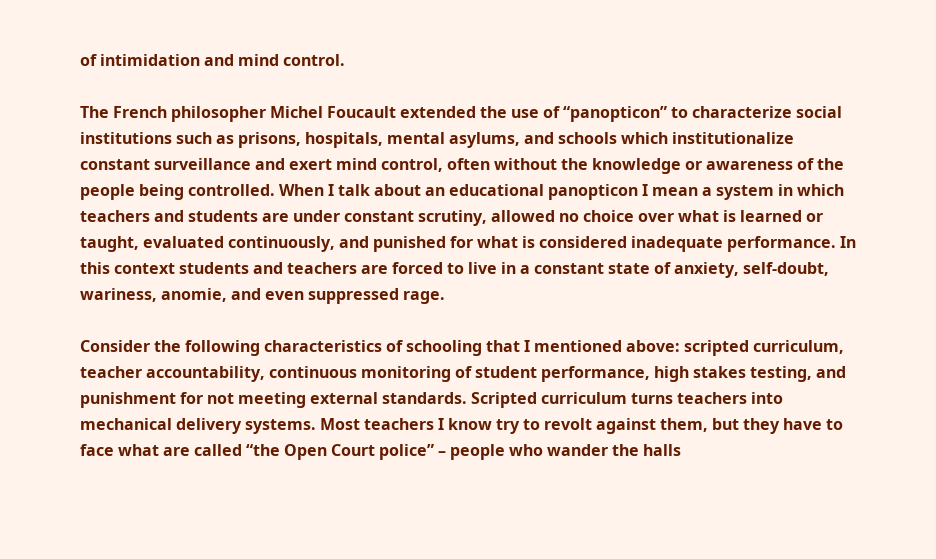of intimidation and mind control.

The French philosopher Michel Foucault extended the use of “panopticon” to characterize social institutions such as prisons, hospitals, mental asylums, and schools which institutionalize constant surveillance and exert mind control, often without the knowledge or awareness of the people being controlled. When I talk about an educational panopticon I mean a system in which teachers and students are under constant scrutiny, allowed no choice over what is learned or taught, evaluated continuously, and punished for what is considered inadequate performance. In this context students and teachers are forced to live in a constant state of anxiety, self-doubt, wariness, anomie, and even suppressed rage.

Consider the following characteristics of schooling that I mentioned above: scripted curriculum, teacher accountability, continuous monitoring of student performance, high stakes testing, and punishment for not meeting external standards. Scripted curriculum turns teachers into mechanical delivery systems. Most teachers I know try to revolt against them, but they have to face what are called “the Open Court police” – people who wander the halls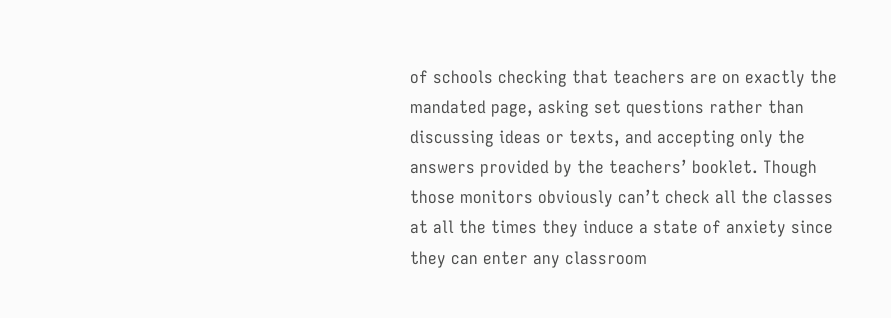of schools checking that teachers are on exactly the mandated page, asking set questions rather than discussing ideas or texts, and accepting only the answers provided by the teachers’ booklet. Though those monitors obviously can’t check all the classes at all the times they induce a state of anxiety since they can enter any classroom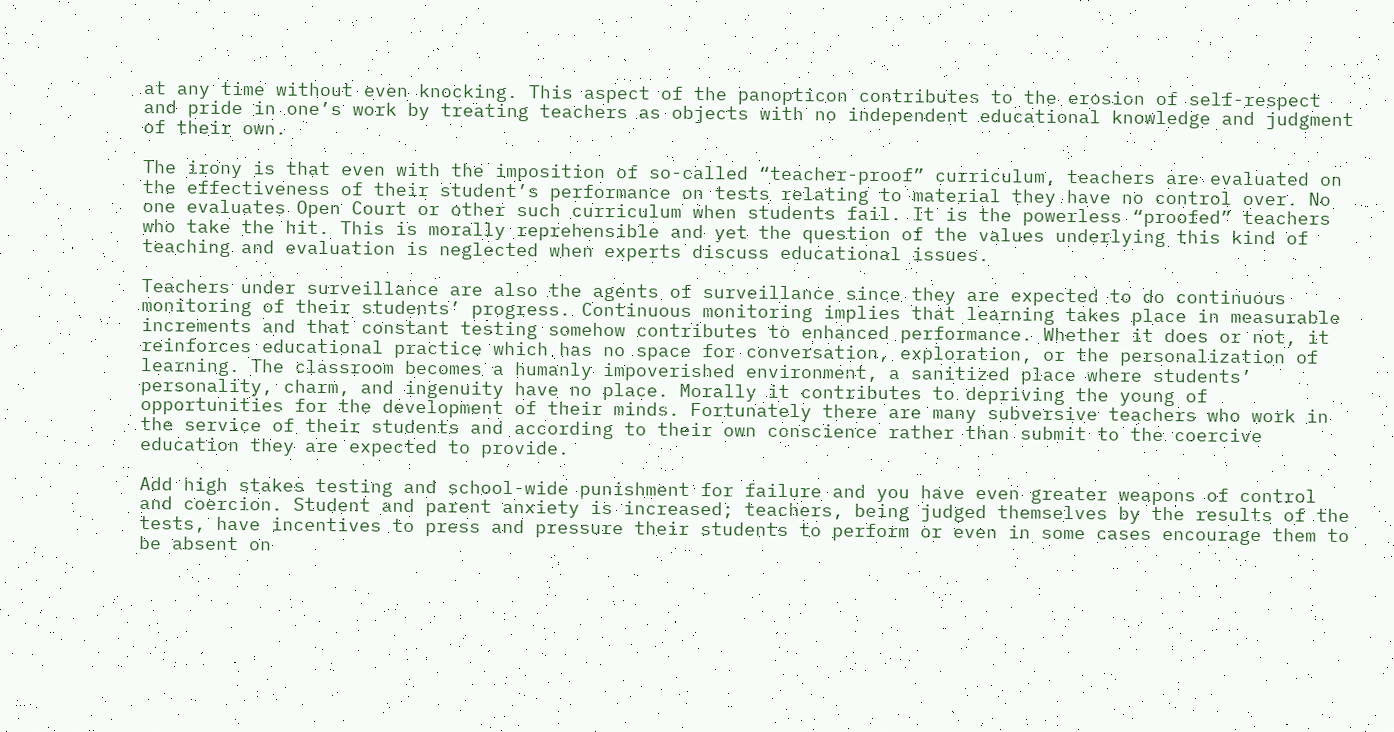at any time without even knocking. This aspect of the panopticon contributes to the erosion of self-respect and pride in one’s work by treating teachers as objects with no independent educational knowledge and judgment of their own.

The irony is that even with the imposition of so-called “teacher-proof” curriculum, teachers are evaluated on the effectiveness of their student’s performance on tests relating to material they have no control over. No one evaluates Open Court or other such curriculum when students fail. It is the powerless “proofed” teachers who take the hit. This is morally reprehensible and yet the question of the values underlying this kind of teaching and evaluation is neglected when experts discuss educational issues.

Teachers under surveillance are also the agents of surveillance since they are expected to do continuous monitoring of their students’ progress. Continuous monitoring implies that learning takes place in measurable increments and that constant testing somehow contributes to enhanced performance. Whether it does or not, it reinforces educational practice which has no space for conversation, exploration, or the personalization of learning. The classroom becomes a humanly impoverished environment, a sanitized place where students’ personality, charm, and ingenuity have no place. Morally it contributes to depriving the young of opportunities for the development of their minds. Fortunately there are many subversive teachers who work in the service of their students and according to their own conscience rather than submit to the coercive education they are expected to provide.

Add high stakes testing and school-wide punishment for failure and you have even greater weapons of control and coercion. Student and parent anxiety is increased; teachers, being judged themselves by the results of the tests, have incentives to press and pressure their students to perform or even in some cases encourage them to be absent on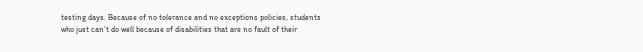testing days. Because of no tolerance and no exceptions policies, students who just can’t do well because of disabilities that are no fault of their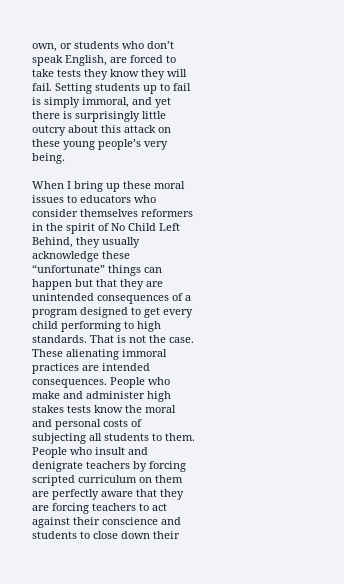own, or students who don’t speak English, are forced to take tests they know they will fail. Setting students up to fail is simply immoral, and yet there is surprisingly little outcry about this attack on these young people’s very being.

When I bring up these moral issues to educators who consider themselves reformers in the spirit of No Child Left Behind, they usually acknowledge these “unfortunate” things can happen but that they are unintended consequences of a program designed to get every child performing to high standards. That is not the case. These alienating immoral practices are intended consequences. People who make and administer high stakes tests know the moral and personal costs of subjecting all students to them. People who insult and denigrate teachers by forcing scripted curriculum on them are perfectly aware that they are forcing teachers to act against their conscience and students to close down their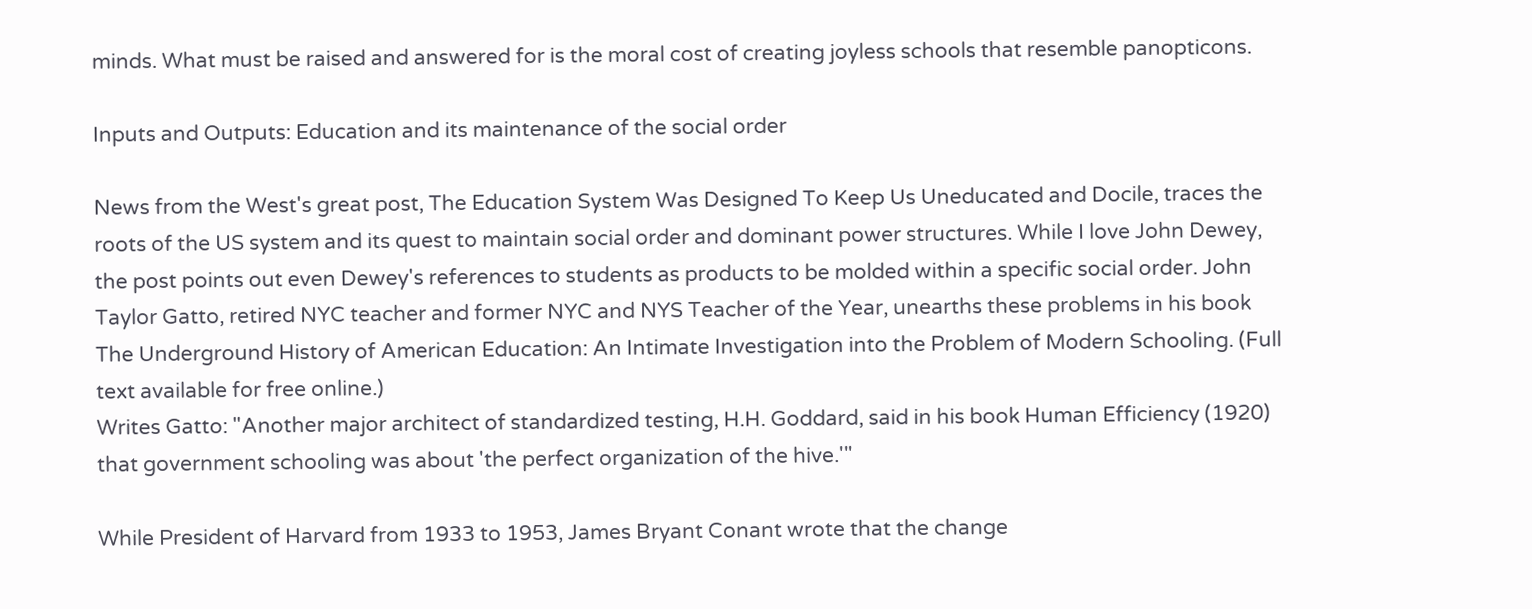minds. What must be raised and answered for is the moral cost of creating joyless schools that resemble panopticons.

Inputs and Outputs: Education and its maintenance of the social order

News from the West's great post, The Education System Was Designed To Keep Us Uneducated and Docile, traces the roots of the US system and its quest to maintain social order and dominant power structures. While I love John Dewey, the post points out even Dewey's references to students as products to be molded within a specific social order. John Taylor Gatto, retired NYC teacher and former NYC and NYS Teacher of the Year, unearths these problems in his book The Underground History of American Education: An Intimate Investigation into the Problem of Modern Schooling. (Full text available for free online.)
Writes Gatto: "Another major architect of standardized testing, H.H. Goddard, said in his book Human Efficiency (1920) that government schooling was about 'the perfect organization of the hive.'"

While President of Harvard from 1933 to 1953, James Bryant Conant wrote that the change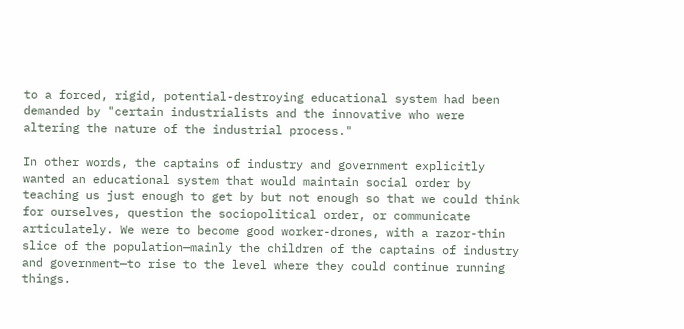to a forced, rigid, potential-destroying educational system had been demanded by "certain industrialists and the innovative who were altering the nature of the industrial process."

In other words, the captains of industry and government explicitly wanted an educational system that would maintain social order by teaching us just enough to get by but not enough so that we could think for ourselves, question the sociopolitical order, or communicate articulately. We were to become good worker-drones, with a razor-thin slice of the population—mainly the children of the captains of industry and government—to rise to the level where they could continue running things.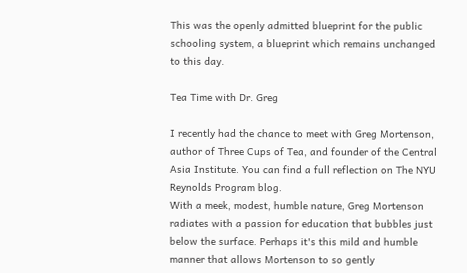This was the openly admitted blueprint for the public schooling system, a blueprint which remains unchanged to this day.

Tea Time with Dr. Greg

I recently had the chance to meet with Greg Mortenson, author of Three Cups of Tea, and founder of the Central Asia Institute. You can find a full reflection on The NYU Reynolds Program blog.
With a meek, modest, humble nature, Greg Mortenson radiates with a passion for education that bubbles just below the surface. Perhaps it's this mild and humble manner that allows Mortenson to so gently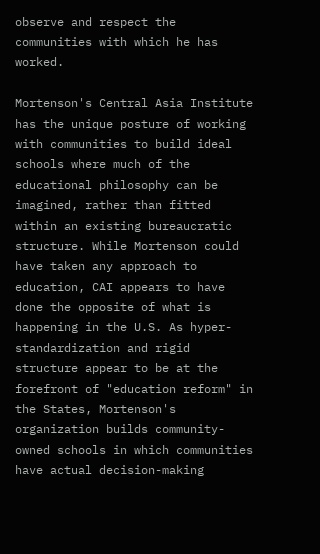observe and respect the communities with which he has worked.

Mortenson's Central Asia Institute has the unique posture of working with communities to build ideal schools where much of the educational philosophy can be imagined, rather than fitted within an existing bureaucratic structure. While Mortenson could have taken any approach to education, CAI appears to have done the opposite of what is happening in the U.S. As hyper-standardization and rigid structure appear to be at the forefront of "education reform" in the States, Mortenson's organization builds community-owned schools in which communities have actual decision-making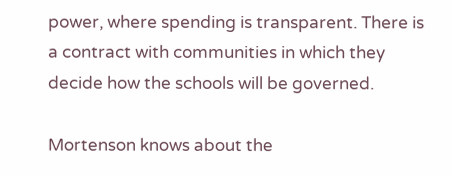power, where spending is transparent. There is a contract with communities in which they decide how the schools will be governed.

Mortenson knows about the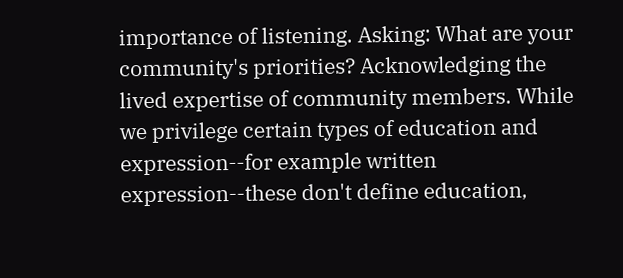importance of listening. Asking: What are your community's priorities? Acknowledging the lived expertise of community members. While we privilege certain types of education and expression--for example written expression--these don't define education,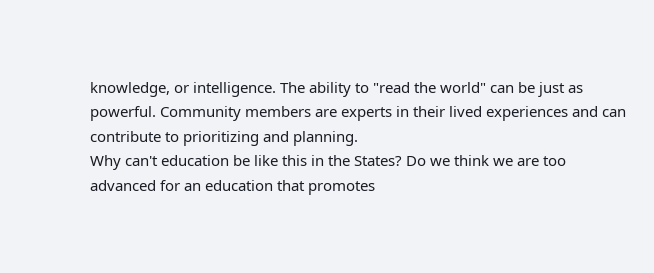knowledge, or intelligence. The ability to "read the world" can be just as powerful. Community members are experts in their lived experiences and can contribute to prioritizing and planning.
Why can't education be like this in the States? Do we think we are too advanced for an education that promotes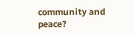community and peace?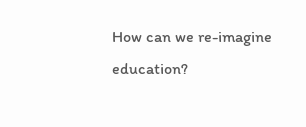How can we re-imagine education?